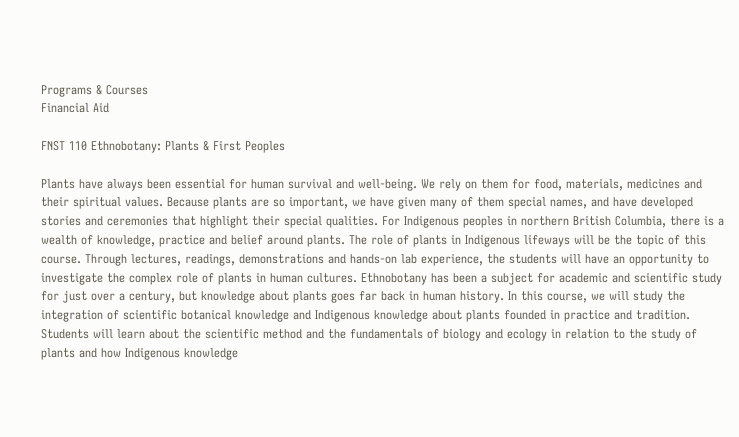Programs & Courses
Financial Aid

FNST 110 Ethnobotany: Plants & First Peoples

Plants have always been essential for human survival and well-being. We rely on them for food, materials, medicines and their spiritual values. Because plants are so important, we have given many of them special names, and have developed stories and ceremonies that highlight their special qualities. For Indigenous peoples in northern British Columbia, there is a wealth of knowledge, practice and belief around plants. The role of plants in Indigenous lifeways will be the topic of this course. Through lectures, readings, demonstrations and hands-on lab experience, the students will have an opportunity to investigate the complex role of plants in human cultures. Ethnobotany has been a subject for academic and scientific study for just over a century, but knowledge about plants goes far back in human history. In this course, we will study the integration of scientific botanical knowledge and Indigenous knowledge about plants founded in practice and tradition. Students will learn about the scientific method and the fundamentals of biology and ecology in relation to the study of plants and how Indigenous knowledge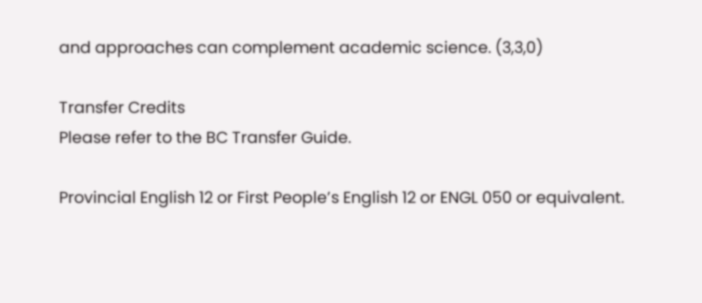and approaches can complement academic science. (3,3,0)

Transfer Credits
Please refer to the BC Transfer Guide.

Provincial English 12 or First People’s English 12 or ENGL 050 or equivalent.